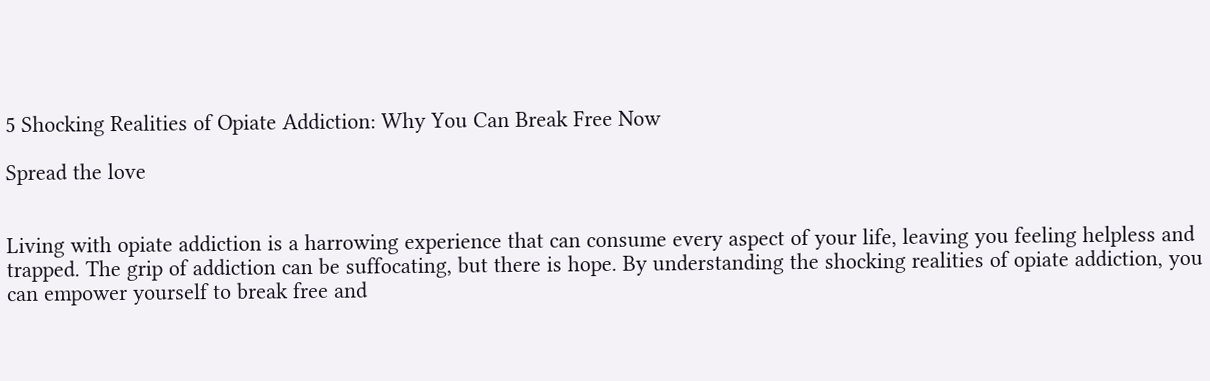5 Shocking Realities of Opiate Addiction: Why You Can Break Free Now

Spread the love


Living with opiate addiction is a harrowing experience that can consume every aspect of your life, leaving you feeling helpless and trapped. The grip of addiction can be suffocating, but there is hope. By understanding the shocking realities of opiate addiction, you can empower yourself to break free and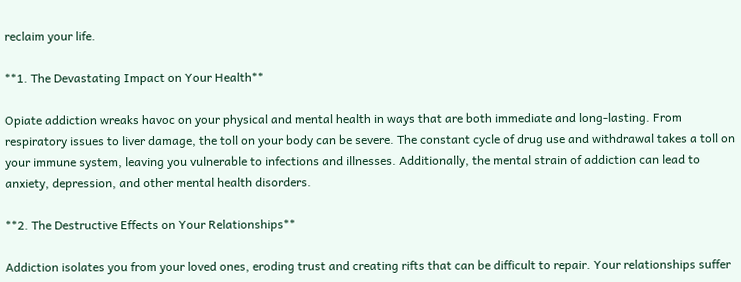reclaim your life.

**1. The Devastating Impact on Your Health**

Opiate addiction wreaks havoc on your physical and mental health in ways that are both immediate and long-lasting. From respiratory issues to liver damage, the toll on your body can be severe. The constant cycle of drug use and withdrawal takes a toll on your immune system, leaving you vulnerable to infections and illnesses. Additionally, the mental strain of addiction can lead to anxiety, depression, and other mental health disorders.

**2. The Destructive Effects on Your Relationships**

Addiction isolates you from your loved ones, eroding trust and creating rifts that can be difficult to repair. Your relationships suffer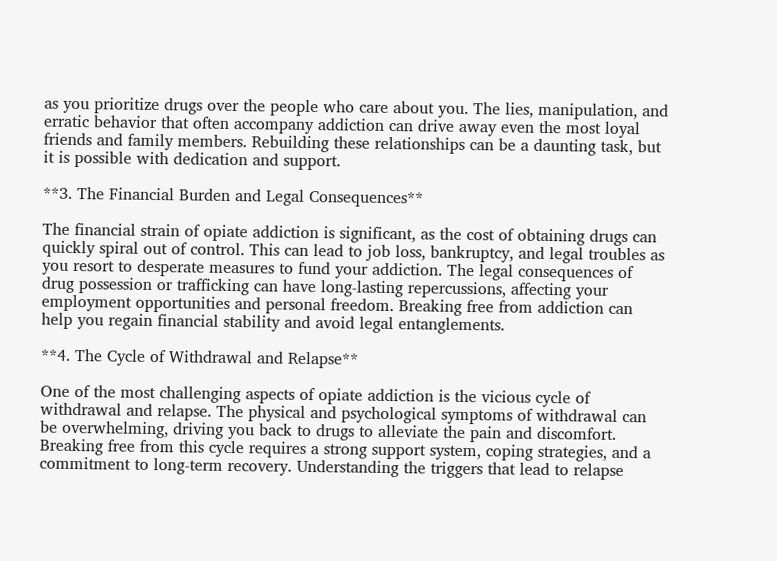as you prioritize drugs over the people who care about you. The lies, manipulation, and erratic behavior that often accompany addiction can drive away even the most loyal friends and family members. Rebuilding these relationships can be a daunting task, but it is possible with dedication and support.

**3. The Financial Burden and Legal Consequences**

The financial strain of opiate addiction is significant, as the cost of obtaining drugs can quickly spiral out of control. This can lead to job loss, bankruptcy, and legal troubles as you resort to desperate measures to fund your addiction. The legal consequences of drug possession or trafficking can have long-lasting repercussions, affecting your employment opportunities and personal freedom. Breaking free from addiction can help you regain financial stability and avoid legal entanglements.

**4. The Cycle of Withdrawal and Relapse**

One of the most challenging aspects of opiate addiction is the vicious cycle of withdrawal and relapse. The physical and psychological symptoms of withdrawal can be overwhelming, driving you back to drugs to alleviate the pain and discomfort. Breaking free from this cycle requires a strong support system, coping strategies, and a commitment to long-term recovery. Understanding the triggers that lead to relapse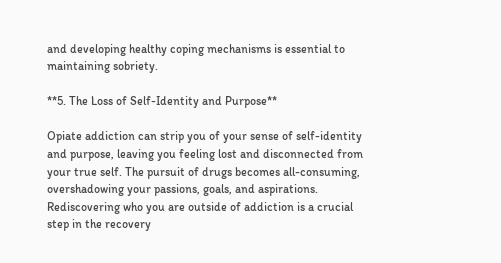and developing healthy coping mechanisms is essential to maintaining sobriety.

**5. The Loss of Self-Identity and Purpose**

Opiate addiction can strip you of your sense of self-identity and purpose, leaving you feeling lost and disconnected from your true self. The pursuit of drugs becomes all-consuming, overshadowing your passions, goals, and aspirations. Rediscovering who you are outside of addiction is a crucial step in the recovery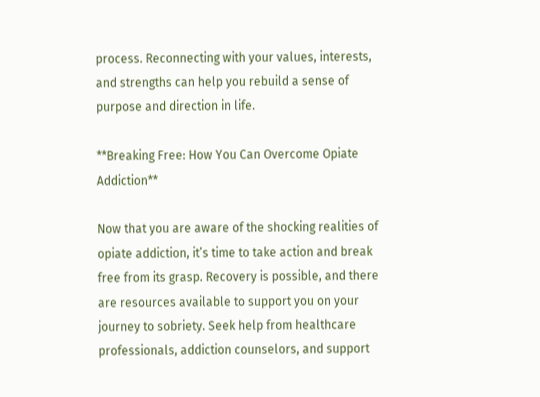process. Reconnecting with your values, interests, and strengths can help you rebuild a sense of purpose and direction in life.

**Breaking Free: How You Can Overcome Opiate Addiction**

Now that you are aware of the shocking realities of opiate addiction, it’s time to take action and break free from its grasp. Recovery is possible, and there are resources available to support you on your journey to sobriety. Seek help from healthcare professionals, addiction counselors, and support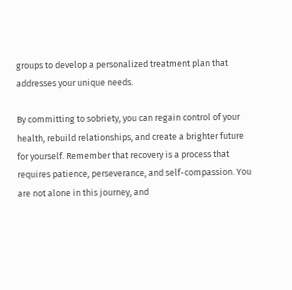groups to develop a personalized treatment plan that addresses your unique needs.

By committing to sobriety, you can regain control of your health, rebuild relationships, and create a brighter future for yourself. Remember that recovery is a process that requires patience, perseverance, and self-compassion. You are not alone in this journey, and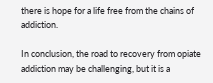there is hope for a life free from the chains of addiction.

In conclusion, the road to recovery from opiate addiction may be challenging, but it is a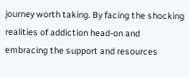journey worth taking. By facing the shocking realities of addiction head-on and embracing the support and resources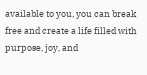available to you, you can break free and create a life filled with purpose, joy, and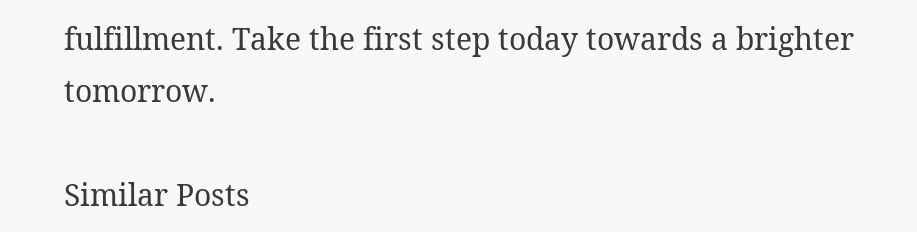fulfillment. Take the first step today towards a brighter tomorrow.

Similar Posts